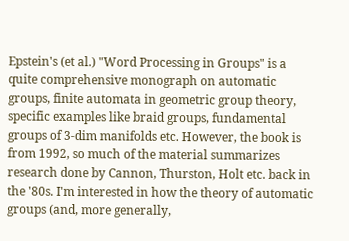Epstein's (et al.) "Word Processing in Groups" is a quite comprehensive monograph on automatic groups, finite automata in geometric group theory, specific examples like braid groups, fundamental groups of 3-dim manifolds etc. However, the book is from 1992, so much of the material summarizes research done by Cannon, Thurston, Holt etc. back in the '80s. I'm interested in how the theory of automatic groups (and, more generally,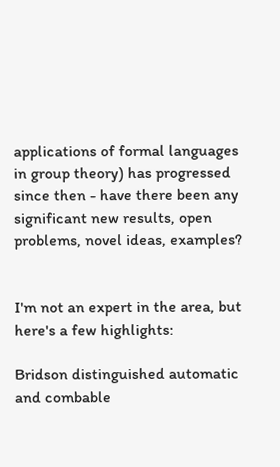applications of formal languages in group theory) has progressed since then - have there been any significant new results, open problems, novel ideas, examples?


I'm not an expert in the area, but here's a few highlights:

Bridson distinguished automatic and combable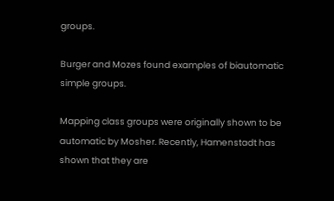groups.

Burger and Mozes found examples of biautomatic simple groups.

Mapping class groups were originally shown to be automatic by Mosher. Recently, Hamenstadt has shown that they are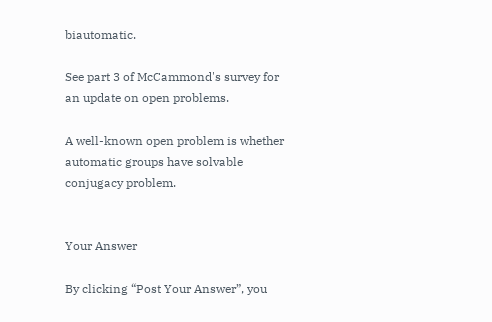biautomatic.

See part 3 of McCammond's survey for an update on open problems.

A well-known open problem is whether automatic groups have solvable conjugacy problem.


Your Answer

By clicking “Post Your Answer”, you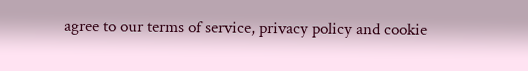agree to our terms of service, privacy policy and cookie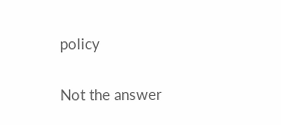policy

Not the answer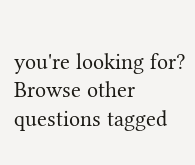you're looking for? Browse other questions tagged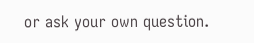or ask your own question.